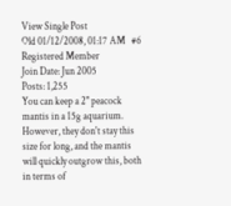View Single Post
Old 01/12/2008, 01:17 AM   #6
Registered Member
Join Date: Jun 2005
Posts: 1,255
You can keep a 2" peacock mantis in a 15g aquarium. However, they don't stay this size for long, and the mantis will quickly outgrow this, both in terms of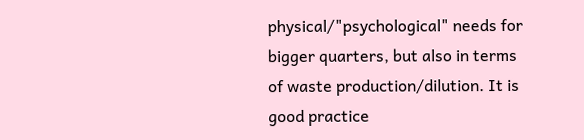physical/"psychological" needs for bigger quarters, but also in terms of waste production/dilution. It is good practice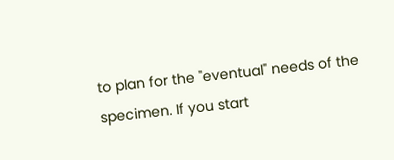to plan for the "eventual" needs of the specimen. If you start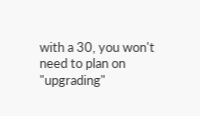with a 30, you won't need to plan on "upgrading"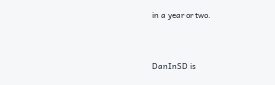in a year or two.


DanInSD is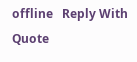offline   Reply With Quote